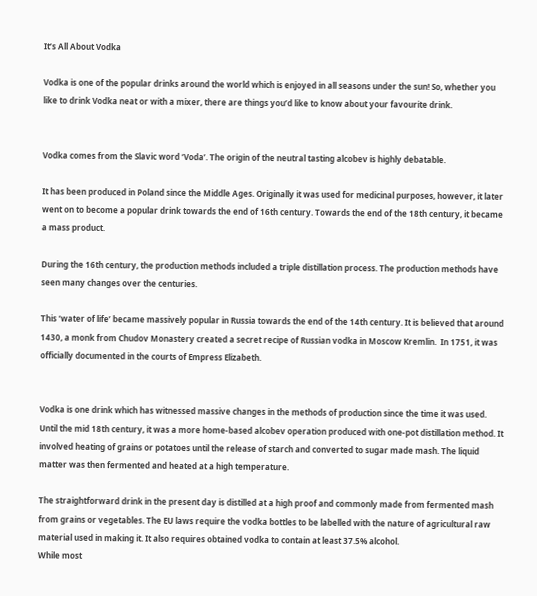It’s All About Vodka

Vodka is one of the popular drinks around the world which is enjoyed in all seasons under the sun! So, whether you like to drink Vodka neat or with a mixer, there are things you’d like to know about your favourite drink.


Vodka comes from the Slavic word ‘Voda’. The origin of the neutral tasting alcobev is highly debatable.

It has been produced in Poland since the Middle Ages. Originally it was used for medicinal purposes, however, it later went on to become a popular drink towards the end of 16th century. Towards the end of the 18th century, it became a mass product.

During the 16th century, the production methods included a triple distillation process. The production methods have seen many changes over the centuries.

This ‘water of life’ became massively popular in Russia towards the end of the 14th century. It is believed that around 1430, a monk from Chudov Monastery created a secret recipe of Russian vodka in Moscow Kremlin.  In 1751, it was officially documented in the courts of Empress Elizabeth.


Vodka is one drink which has witnessed massive changes in the methods of production since the time it was used. Until the mid 18th century, it was a more home-based alcobev operation produced with one-pot distillation method. It involved heating of grains or potatoes until the release of starch and converted to sugar made mash. The liquid matter was then fermented and heated at a high temperature.

The straightforward drink in the present day is distilled at a high proof and commonly made from fermented mash from grains or vegetables. The EU laws require the vodka bottles to be labelled with the nature of agricultural raw material used in making it. It also requires obtained vodka to contain at least 37.5% alcohol.
While most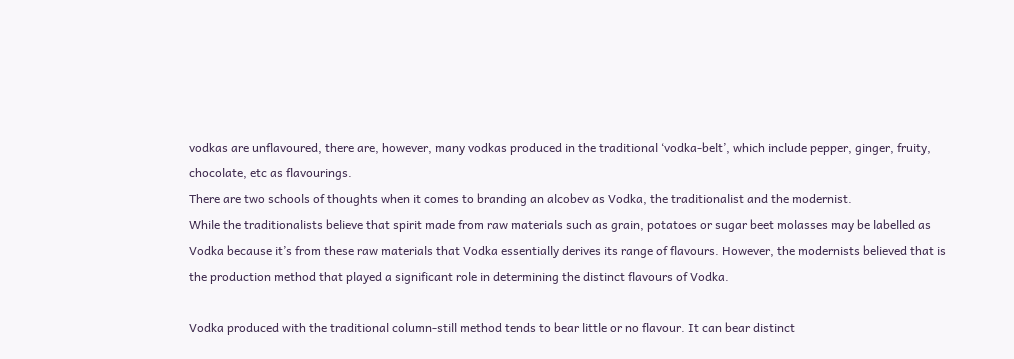vodkas are unflavoured, there are, however, many vodkas produced in the traditional ‘vodka-belt’, which include pepper, ginger, fruity, chocolate, etc as flavourings.
There are two schools of thoughts when it comes to branding an alcobev as Vodka, the traditionalist and the modernist.
While the traditionalists believe that spirit made from raw materials such as grain, potatoes or sugar beet molasses may be labelled as Vodka because it’s from these raw materials that Vodka essentially derives its range of flavours. However, the modernists believed that is the production method that played a significant role in determining the distinct flavours of Vodka.

Vodka produced with the traditional column-still method tends to bear little or no flavour. It can bear distinct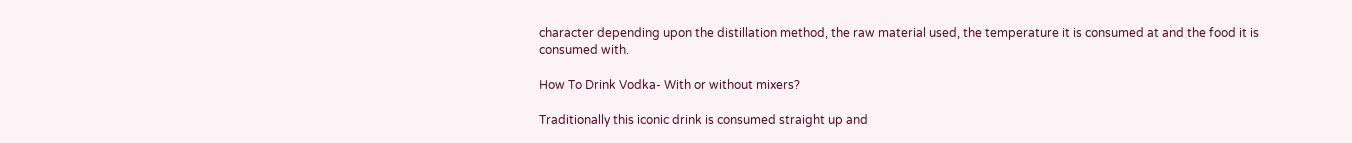character depending upon the distillation method, the raw material used, the temperature it is consumed at and the food it is consumed with.

How To Drink Vodka- With or without mixers?

Traditionally this iconic drink is consumed straight up and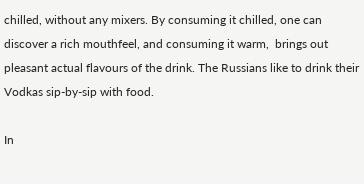chilled, without any mixers. By consuming it chilled, one can discover a rich mouthfeel, and consuming it warm,  brings out pleasant actual flavours of the drink. The Russians like to drink their Vodkas sip-by-sip with food.

In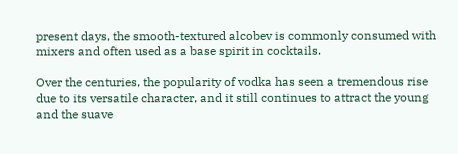present days, the smooth-textured alcobev is commonly consumed with mixers and often used as a base spirit in cocktails.

Over the centuries, the popularity of vodka has seen a tremendous rise due to its versatile character, and it still continues to attract the young and the suave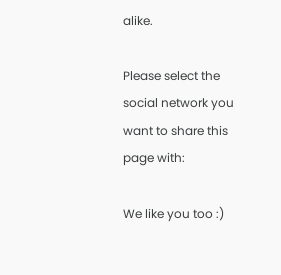alike.

Please select the social network you want to share this page with:

We like you too :)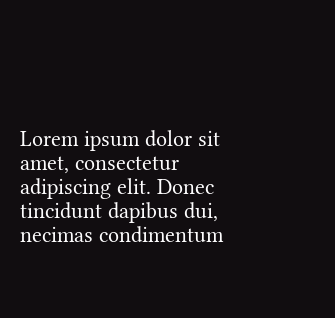Lorem ipsum dolor sit amet, consectetur adipiscing elit. Donec tincidunt dapibus dui, necimas condimentum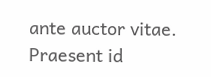ante auctor vitae. Praesent id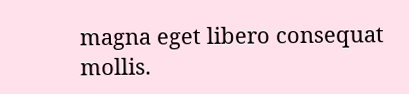magna eget libero consequat mollis.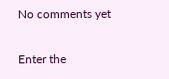No comments yet

Enter the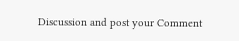Discussion and post your Comment